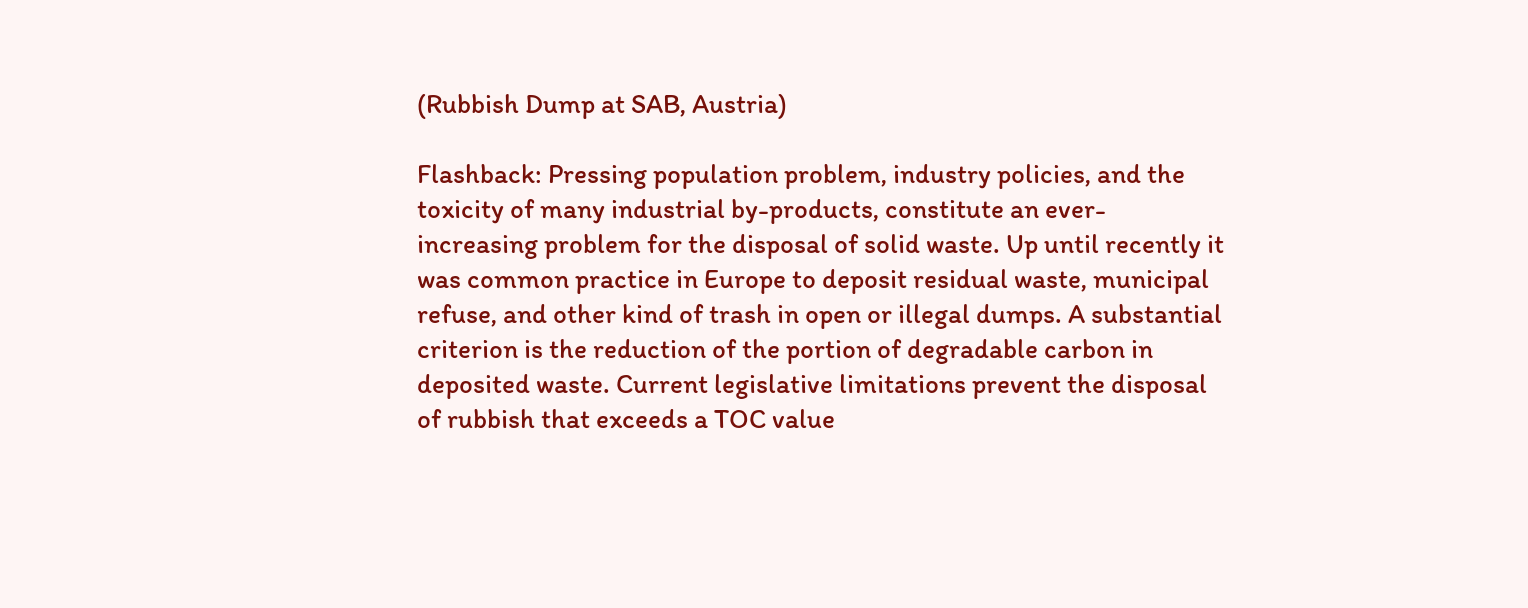(Rubbish Dump at SAB, Austria)

Flashback: Pressing population problem, industry policies, and the toxicity of many industrial by-products, constitute an ever-increasing problem for the disposal of solid waste. Up until recently it was common practice in Europe to deposit residual waste, municipal refuse, and other kind of trash in open or illegal dumps. A substantial criterion is the reduction of the portion of degradable carbon in deposited waste. Current legislative limitations prevent the disposal of rubbish that exceeds a TOC value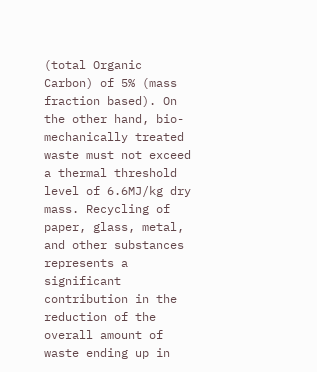(total Organic Carbon) of 5% (mass fraction based). On the other hand, bio-mechanically treated waste must not exceed a thermal threshold level of 6.6MJ/kg dry mass. Recycling of paper, glass, metal, and other substances represents a significant contribution in the reduction of the overall amount of waste ending up in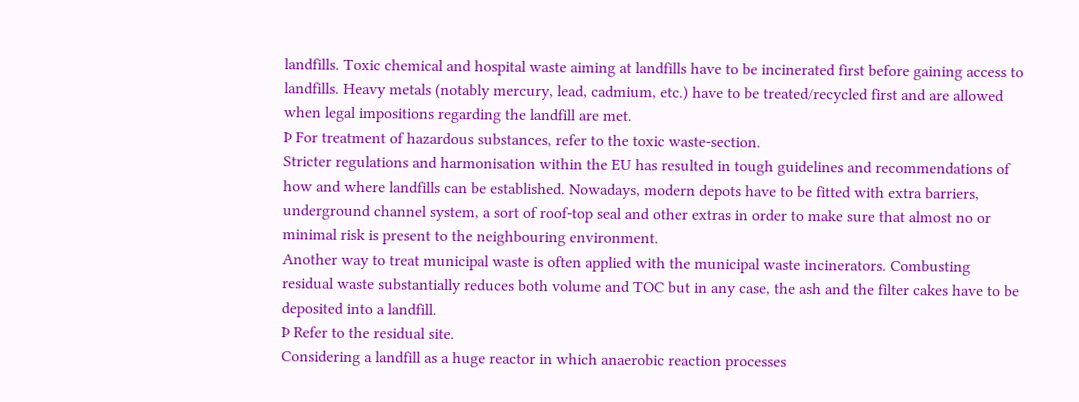landfills. Toxic chemical and hospital waste aiming at landfills have to be incinerated first before gaining access to landfills. Heavy metals (notably mercury, lead, cadmium, etc.) have to be treated/recycled first and are allowed when legal impositions regarding the landfill are met.
Þ For treatment of hazardous substances, refer to the toxic waste-section.
Stricter regulations and harmonisation within the EU has resulted in tough guidelines and recommendations of how and where landfills can be established. Nowadays, modern depots have to be fitted with extra barriers, underground channel system, a sort of roof-top seal and other extras in order to make sure that almost no or minimal risk is present to the neighbouring environment.
Another way to treat municipal waste is often applied with the municipal waste incinerators. Combusting residual waste substantially reduces both volume and TOC but in any case, the ash and the filter cakes have to be deposited into a landfill.
Þ Refer to the residual site.
Considering a landfill as a huge reactor in which anaerobic reaction processes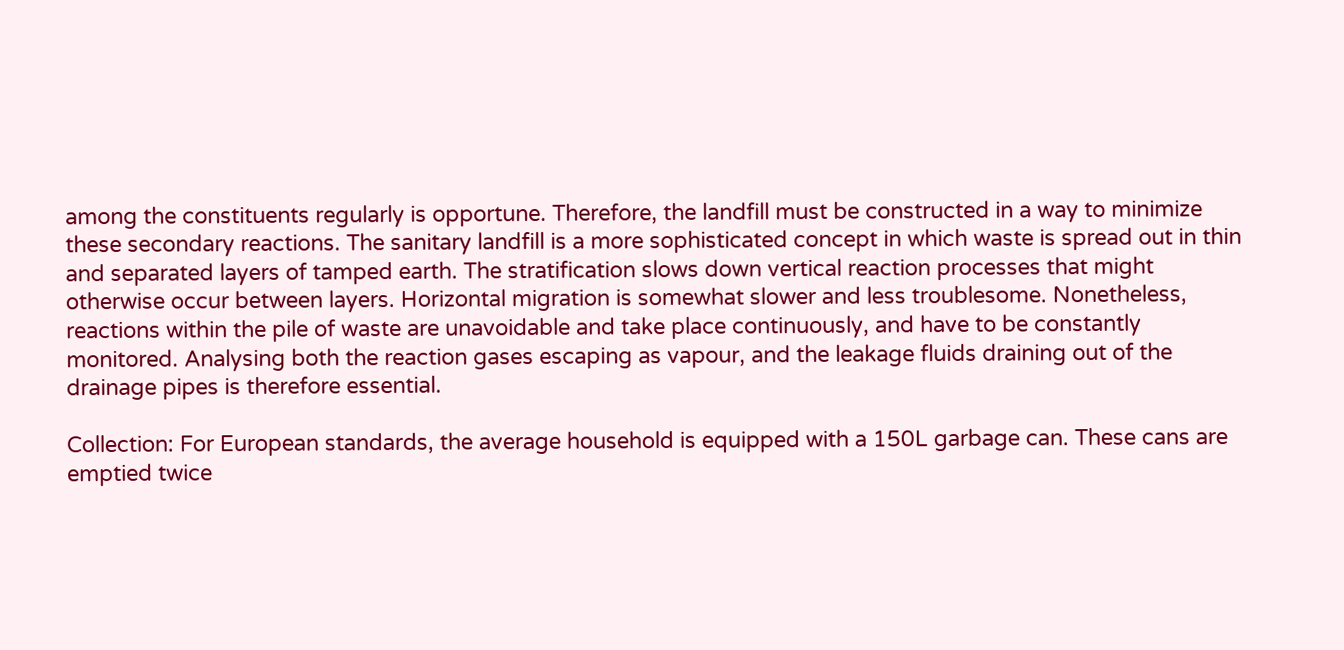among the constituents regularly is opportune. Therefore, the landfill must be constructed in a way to minimize these secondary reactions. The sanitary landfill is a more sophisticated concept in which waste is spread out in thin and separated layers of tamped earth. The stratification slows down vertical reaction processes that might otherwise occur between layers. Horizontal migration is somewhat slower and less troublesome. Nonetheless, reactions within the pile of waste are unavoidable and take place continuously, and have to be constantly monitored. Analysing both the reaction gases escaping as vapour, and the leakage fluids draining out of the drainage pipes is therefore essential.

Collection: For European standards, the average household is equipped with a 150L garbage can. These cans are emptied twice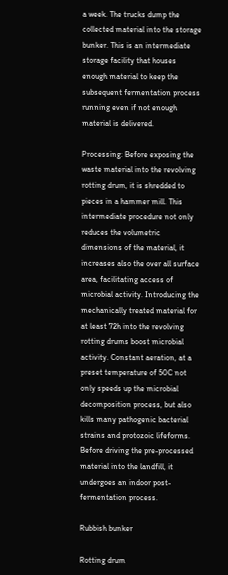a week. The trucks dump the collected material into the storage bunker. This is an intermediate storage facility that houses enough material to keep the subsequent fermentation process running even if not enough material is delivered.

Processing: Before exposing the waste material into the revolving rotting drum, it is shredded to pieces in a hammer mill. This intermediate procedure not only reduces the volumetric dimensions of the material, it increases also the over all surface area, facilitating access of microbial activity. Introducing the mechanically treated material for at least 72h into the revolving rotting drums boost microbial activity. Constant aeration, at a preset temperature of 50C not only speeds up the microbial decomposition process, but also kills many pathogenic bacterial strains and protozoic lifeforms. Before driving the pre-processed material into the landfill, it undergoes an indoor post-fermentation process.

Rubbish bunker

Rotting drum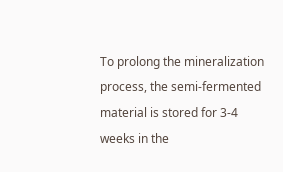To prolong the mineralization process, the semi-fermented material is stored for 3-4 weeks in the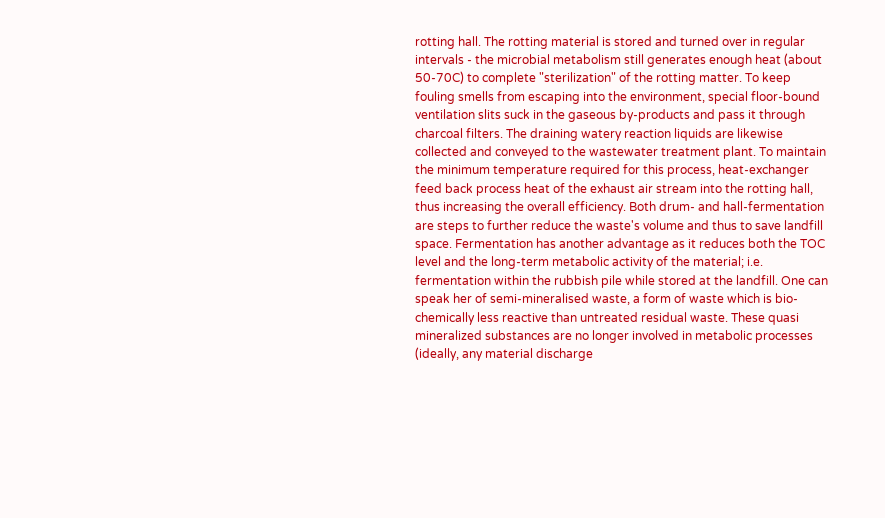rotting hall. The rotting material is stored and turned over in regular intervals - the microbial metabolism still generates enough heat (about 50-70C) to complete "sterilization" of the rotting matter. To keep fouling smells from escaping into the environment, special floor-bound ventilation slits suck in the gaseous by-products and pass it through charcoal filters. The draining watery reaction liquids are likewise collected and conveyed to the wastewater treatment plant. To maintain the minimum temperature required for this process, heat-exchanger feed back process heat of the exhaust air stream into the rotting hall, thus increasing the overall efficiency. Both drum- and hall-fermentation are steps to further reduce the waste's volume and thus to save landfill space. Fermentation has another advantage as it reduces both the TOC level and the long-term metabolic activity of the material; i.e. fermentation within the rubbish pile while stored at the landfill. One can speak her of semi-mineralised waste, a form of waste which is bio-chemically less reactive than untreated residual waste. These quasi mineralized substances are no longer involved in metabolic processes (ideally, any material discharge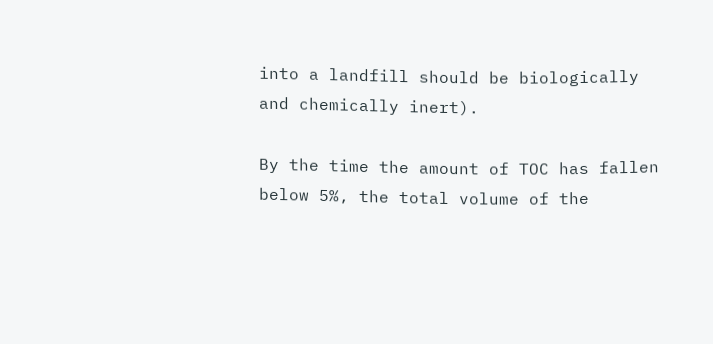into a landfill should be biologically and chemically inert).

By the time the amount of TOC has fallen below 5%, the total volume of the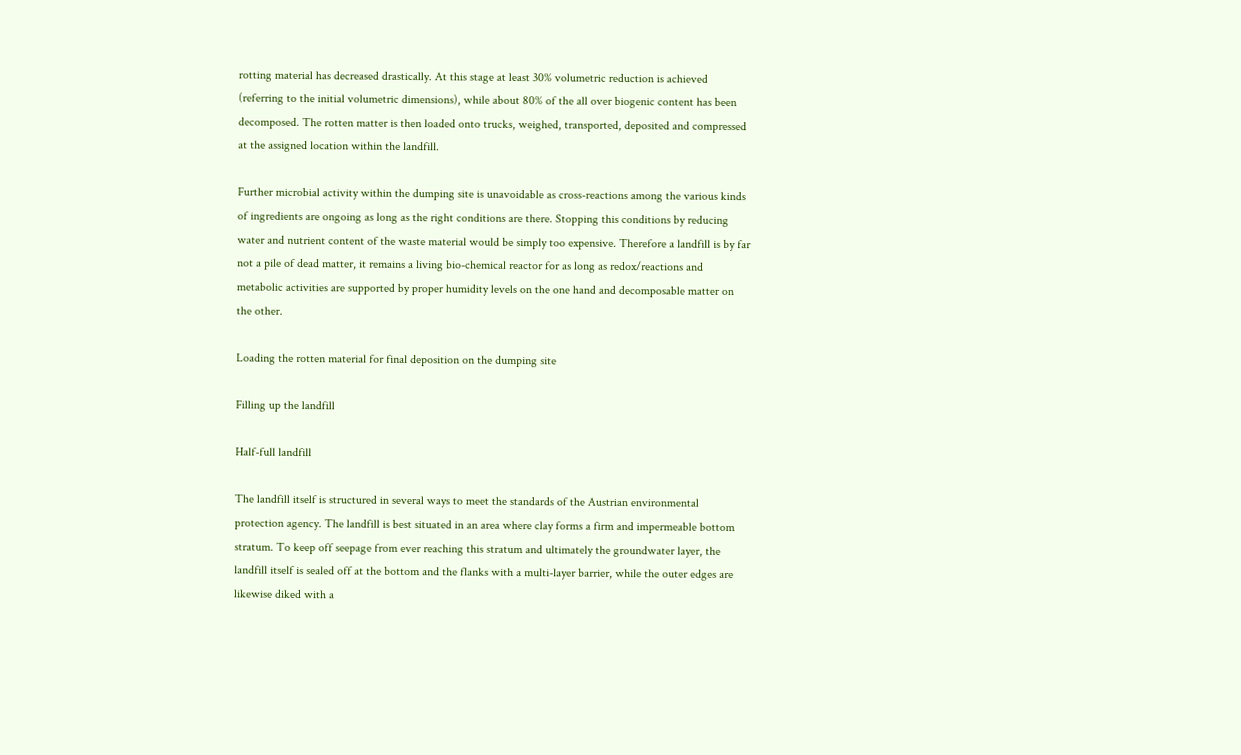rotting material has decreased drastically. At this stage at least 30% volumetric reduction is achieved (referring to the initial volumetric dimensions), while about 80% of the all over biogenic content has been decomposed. The rotten matter is then loaded onto trucks, weighed, transported, deposited and compressed at the assigned location within the landfill.

Further microbial activity within the dumping site is unavoidable as cross-reactions among the various kinds of ingredients are ongoing as long as the right conditions are there. Stopping this conditions by reducing water and nutrient content of the waste material would be simply too expensive. Therefore a landfill is by far not a pile of dead matter, it remains a living bio-chemical reactor for as long as redox/reactions and metabolic activities are supported by proper humidity levels on the one hand and decomposable matter on the other.

Loading the rotten material for final deposition on the dumping site

Filling up the landfill

Half-full landfill

The landfill itself is structured in several ways to meet the standards of the Austrian environmental protection agency. The landfill is best situated in an area where clay forms a firm and impermeable bottom stratum. To keep off seepage from ever reaching this stratum and ultimately the groundwater layer, the landfill itself is sealed off at the bottom and the flanks with a multi-layer barrier, while the outer edges are likewise diked with a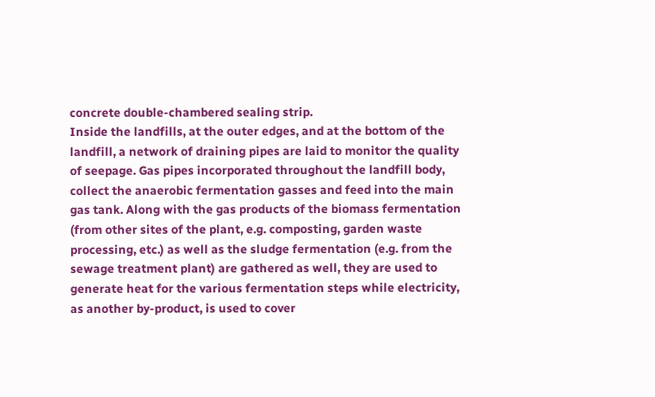concrete double-chambered sealing strip.
Inside the landfills, at the outer edges, and at the bottom of the landfill, a network of draining pipes are laid to monitor the quality of seepage. Gas pipes incorporated throughout the landfill body, collect the anaerobic fermentation gasses and feed into the main gas tank. Along with the gas products of the biomass fermentation (from other sites of the plant, e.g. composting, garden waste processing, etc.) as well as the sludge fermentation (e.g. from the sewage treatment plant) are gathered as well, they are used to generate heat for the various fermentation steps while electricity, as another by-product, is used to cover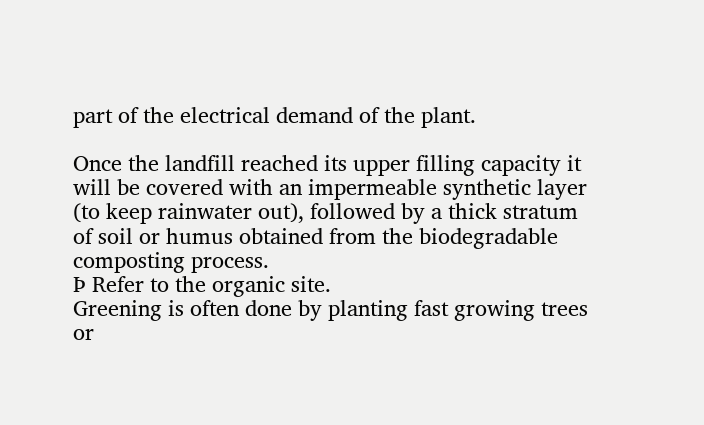part of the electrical demand of the plant.

Once the landfill reached its upper filling capacity it will be covered with an impermeable synthetic layer (to keep rainwater out), followed by a thick stratum of soil or humus obtained from the biodegradable composting process.
Þ Refer to the organic site.
Greening is often done by planting fast growing trees or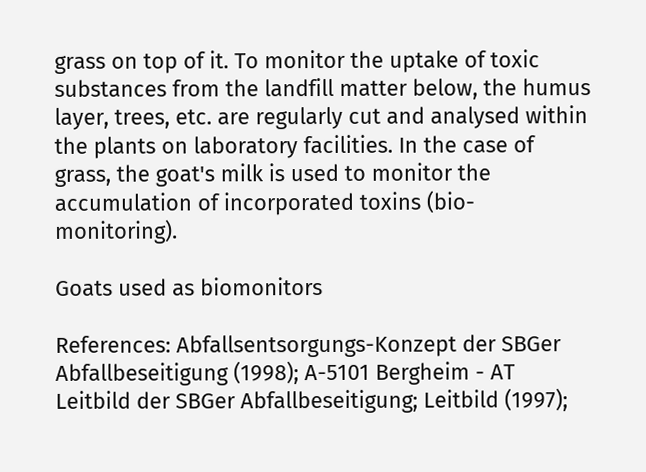grass on top of it. To monitor the uptake of toxic substances from the landfill matter below, the humus layer, trees, etc. are regularly cut and analysed within the plants on laboratory facilities. In the case of grass, the goat's milk is used to monitor the accumulation of incorporated toxins (bio-monitoring).

Goats used as biomonitors

References: Abfallsentsorgungs-Konzept der SBGer Abfallbeseitigung (1998); A-5101 Bergheim - AT
Leitbild der SBGer Abfallbeseitigung; Leitbild (1997);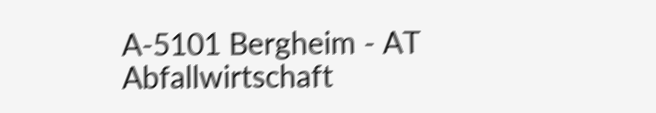A-5101 Bergheim - AT
Abfallwirtschaft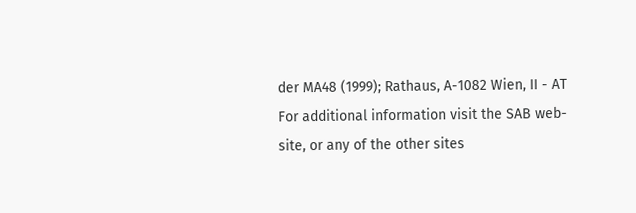der MA48 (1999); Rathaus, A-1082 Wien, II - AT
For additional information visit the SAB web-site, or any of the other sites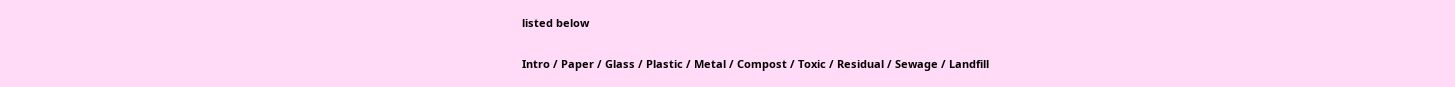listed below

Intro / Paper / Glass / Plastic / Metal / Compost / Toxic / Residual / Sewage / Landfill